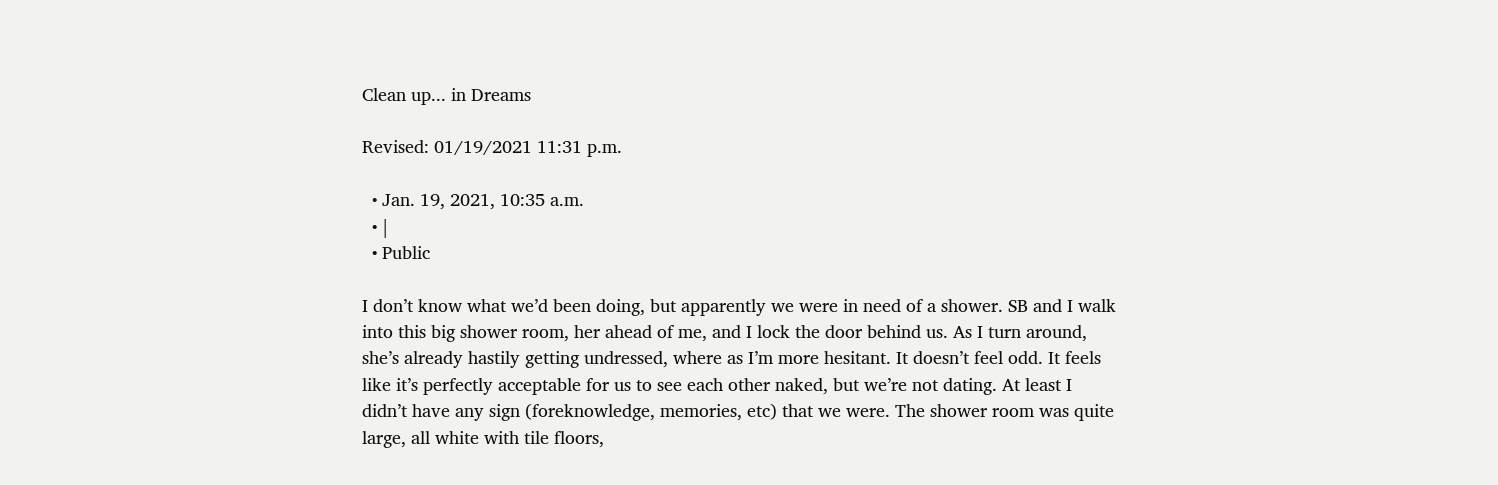Clean up... in Dreams

Revised: 01/19/2021 11:31 p.m.

  • Jan. 19, 2021, 10:35 a.m.
  • |
  • Public

I don’t know what we’d been doing, but apparently we were in need of a shower. SB and I walk into this big shower room, her ahead of me, and I lock the door behind us. As I turn around, she’s already hastily getting undressed, where as I’m more hesitant. It doesn’t feel odd. It feels like it’s perfectly acceptable for us to see each other naked, but we’re not dating. At least I didn’t have any sign (foreknowledge, memories, etc) that we were. The shower room was quite large, all white with tile floors,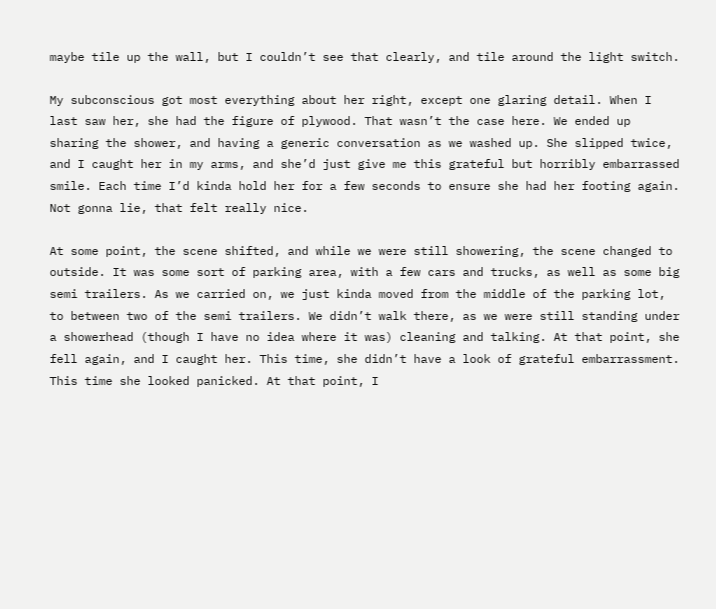maybe tile up the wall, but I couldn’t see that clearly, and tile around the light switch.

My subconscious got most everything about her right, except one glaring detail. When I last saw her, she had the figure of plywood. That wasn’t the case here. We ended up sharing the shower, and having a generic conversation as we washed up. She slipped twice, and I caught her in my arms, and she’d just give me this grateful but horribly embarrassed smile. Each time I’d kinda hold her for a few seconds to ensure she had her footing again. Not gonna lie, that felt really nice.

At some point, the scene shifted, and while we were still showering, the scene changed to outside. It was some sort of parking area, with a few cars and trucks, as well as some big semi trailers. As we carried on, we just kinda moved from the middle of the parking lot, to between two of the semi trailers. We didn’t walk there, as we were still standing under a showerhead (though I have no idea where it was) cleaning and talking. At that point, she fell again, and I caught her. This time, she didn’t have a look of grateful embarrassment. This time she looked panicked. At that point, I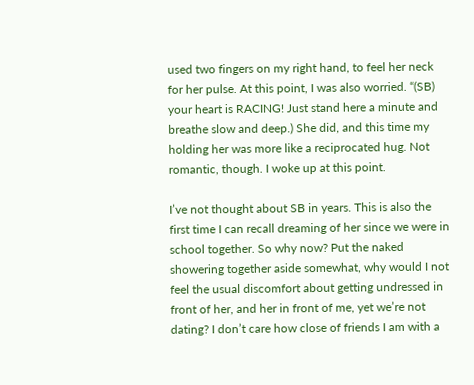used two fingers on my right hand, to feel her neck for her pulse. At this point, I was also worried. “(SB) your heart is RACING! Just stand here a minute and breathe slow and deep.) She did, and this time my holding her was more like a reciprocated hug. Not romantic, though. I woke up at this point.

I’ve not thought about SB in years. This is also the first time I can recall dreaming of her since we were in school together. So why now? Put the naked showering together aside somewhat, why would I not feel the usual discomfort about getting undressed in front of her, and her in front of me, yet we’re not dating? I don’t care how close of friends I am with a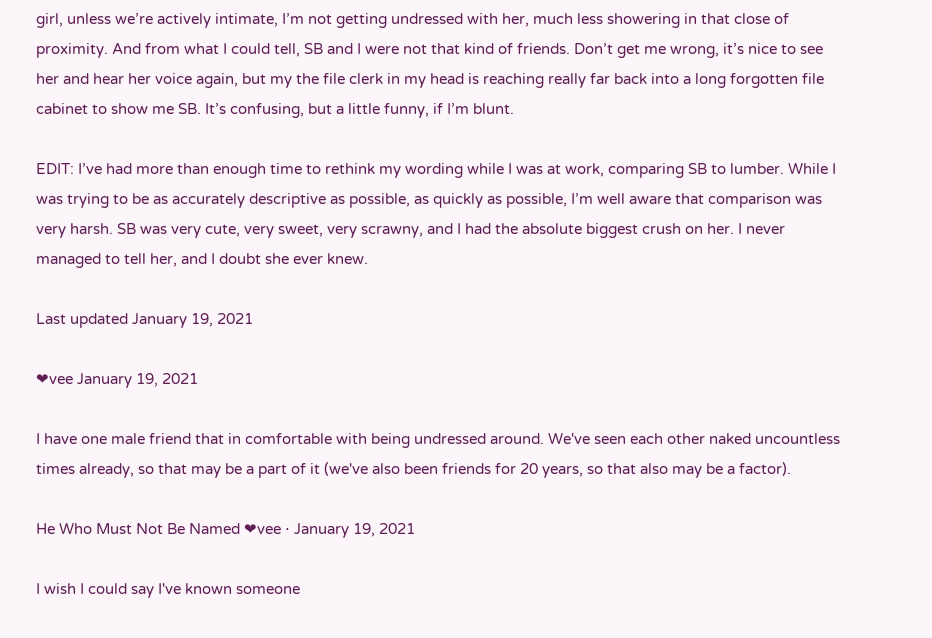girl, unless we’re actively intimate, I’m not getting undressed with her, much less showering in that close of proximity. And from what I could tell, SB and I were not that kind of friends. Don’t get me wrong, it’s nice to see her and hear her voice again, but my the file clerk in my head is reaching really far back into a long forgotten file cabinet to show me SB. It’s confusing, but a little funny, if I’m blunt.

EDIT: I’ve had more than enough time to rethink my wording while I was at work, comparing SB to lumber. While I was trying to be as accurately descriptive as possible, as quickly as possible, I’m well aware that comparison was very harsh. SB was very cute, very sweet, very scrawny, and I had the absolute biggest crush on her. I never managed to tell her, and I doubt she ever knew.

Last updated January 19, 2021

❤vee January 19, 2021

I have one male friend that in comfortable with being undressed around. We've seen each other naked uncountless times already, so that may be a part of it (we've also been friends for 20 years, so that also may be a factor).

He Who Must Not Be Named ❤vee ⋅ January 19, 2021

I wish I could say I've known someone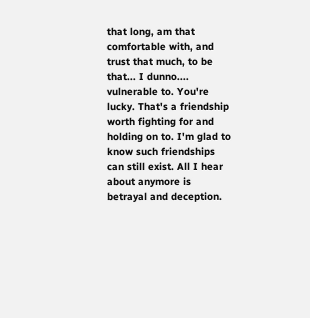that long, am that comfortable with, and trust that much, to be that... I dunno.... vulnerable to. You're lucky. That's a friendship worth fighting for and holding on to. I'm glad to know such friendships can still exist. All I hear about anymore is betrayal and deception.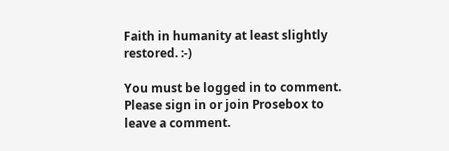Faith in humanity at least slightly restored. :-)

You must be logged in to comment. Please sign in or join Prosebox to leave a comment.